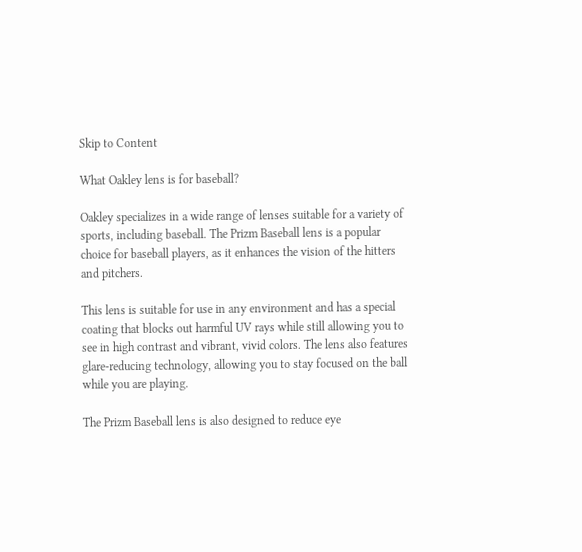Skip to Content

What Oakley lens is for baseball?

Oakley specializes in a wide range of lenses suitable for a variety of sports, including baseball. The Prizm Baseball lens is a popular choice for baseball players, as it enhances the vision of the hitters and pitchers.

This lens is suitable for use in any environment and has a special coating that blocks out harmful UV rays while still allowing you to see in high contrast and vibrant, vivid colors. The lens also features glare-reducing technology, allowing you to stay focused on the ball while you are playing.

The Prizm Baseball lens is also designed to reduce eye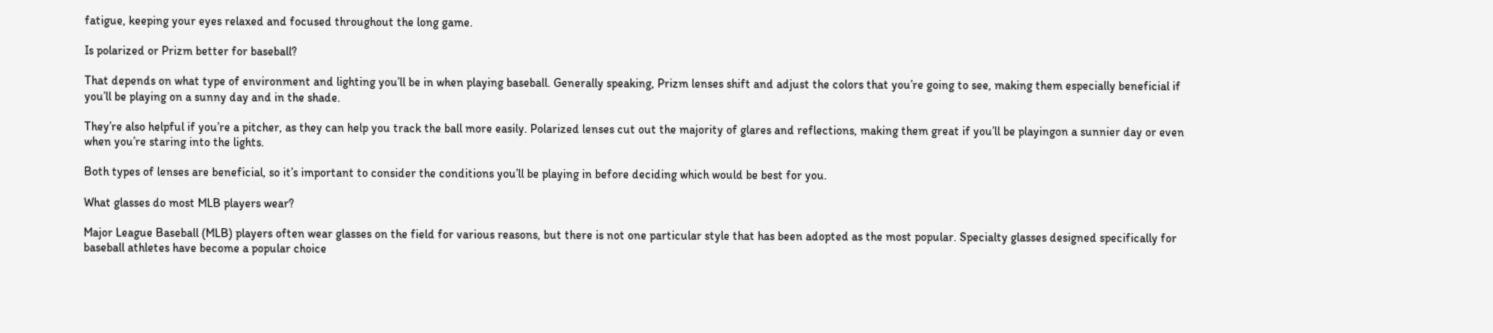fatigue, keeping your eyes relaxed and focused throughout the long game.

Is polarized or Prizm better for baseball?

That depends on what type of environment and lighting you’ll be in when playing baseball. Generally speaking, Prizm lenses shift and adjust the colors that you’re going to see, making them especially beneficial if you’ll be playing on a sunny day and in the shade.

They’re also helpful if you’re a pitcher, as they can help you track the ball more easily. Polarized lenses cut out the majority of glares and reflections, making them great if you’ll be playingon a sunnier day or even when you’re staring into the lights.

Both types of lenses are beneficial, so it’s important to consider the conditions you’ll be playing in before deciding which would be best for you.

What glasses do most MLB players wear?

Major League Baseball (MLB) players often wear glasses on the field for various reasons, but there is not one particular style that has been adopted as the most popular. Specialty glasses designed specifically for baseball athletes have become a popular choice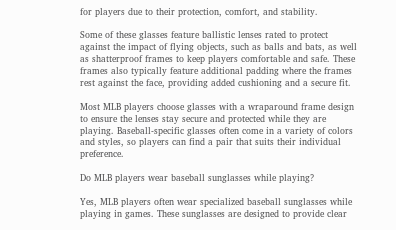for players due to their protection, comfort, and stability.

Some of these glasses feature ballistic lenses rated to protect against the impact of flying objects, such as balls and bats, as well as shatterproof frames to keep players comfortable and safe. These frames also typically feature additional padding where the frames rest against the face, providing added cushioning and a secure fit.

Most MLB players choose glasses with a wraparound frame design to ensure the lenses stay secure and protected while they are playing. Baseball-specific glasses often come in a variety of colors and styles, so players can find a pair that suits their individual preference.

Do MLB players wear baseball sunglasses while playing?

Yes, MLB players often wear specialized baseball sunglasses while playing in games. These sunglasses are designed to provide clear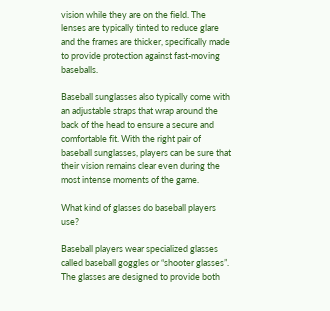vision while they are on the field. The lenses are typically tinted to reduce glare and the frames are thicker, specifically made to provide protection against fast-moving baseballs.

Baseball sunglasses also typically come with an adjustable straps that wrap around the back of the head to ensure a secure and comfortable fit. With the right pair of baseball sunglasses, players can be sure that their vision remains clear even during the most intense moments of the game.

What kind of glasses do baseball players use?

Baseball players wear specialized glasses called baseball goggles or “shooter glasses”. The glasses are designed to provide both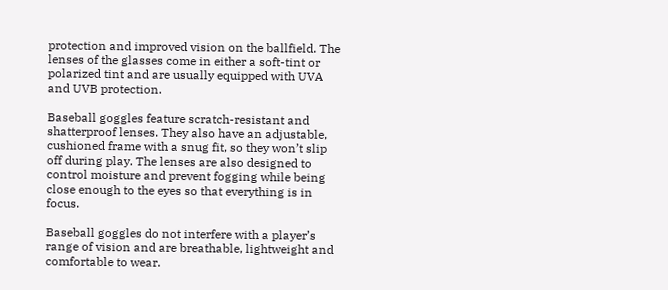protection and improved vision on the ballfield. The lenses of the glasses come in either a soft-tint or polarized tint and are usually equipped with UVA and UVB protection.

Baseball goggles feature scratch-resistant and shatterproof lenses. They also have an adjustable, cushioned frame with a snug fit, so they won’t slip off during play. The lenses are also designed to control moisture and prevent fogging while being close enough to the eyes so that everything is in focus.

Baseball goggles do not interfere with a player’s range of vision and are breathable, lightweight and comfortable to wear.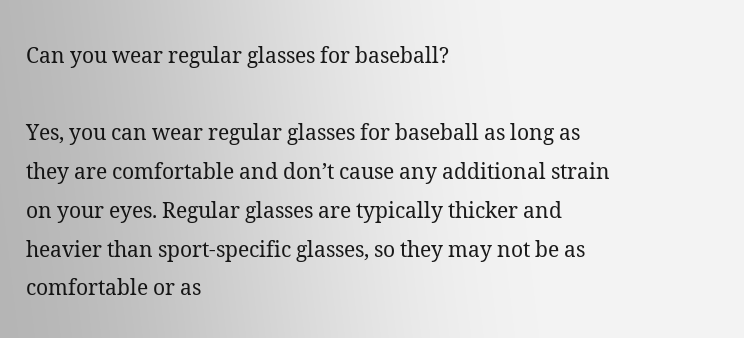Can you wear regular glasses for baseball?

Yes, you can wear regular glasses for baseball as long as they are comfortable and don’t cause any additional strain on your eyes. Regular glasses are typically thicker and heavier than sport-specific glasses, so they may not be as comfortable or as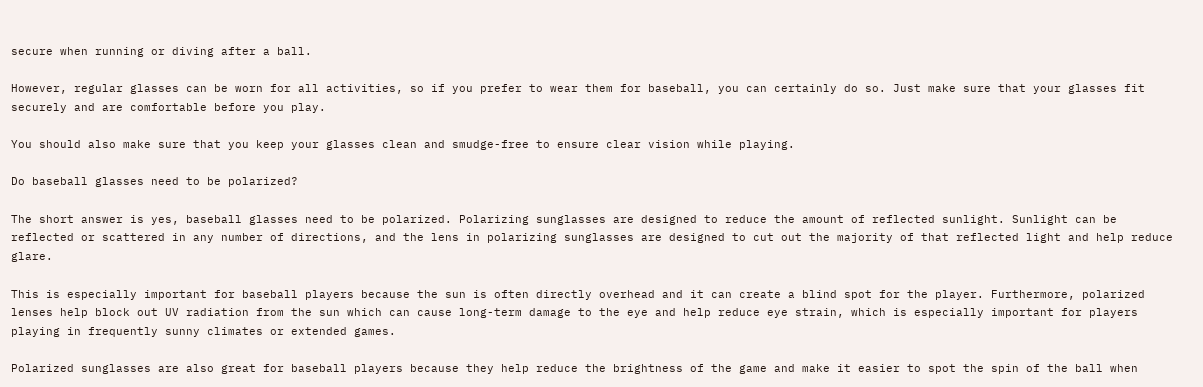secure when running or diving after a ball.

However, regular glasses can be worn for all activities, so if you prefer to wear them for baseball, you can certainly do so. Just make sure that your glasses fit securely and are comfortable before you play.

You should also make sure that you keep your glasses clean and smudge-free to ensure clear vision while playing.

Do baseball glasses need to be polarized?

The short answer is yes, baseball glasses need to be polarized. Polarizing sunglasses are designed to reduce the amount of reflected sunlight. Sunlight can be reflected or scattered in any number of directions, and the lens in polarizing sunglasses are designed to cut out the majority of that reflected light and help reduce glare.

This is especially important for baseball players because the sun is often directly overhead and it can create a blind spot for the player. Furthermore, polarized lenses help block out UV radiation from the sun which can cause long-term damage to the eye and help reduce eye strain, which is especially important for players playing in frequently sunny climates or extended games.

Polarized sunglasses are also great for baseball players because they help reduce the brightness of the game and make it easier to spot the spin of the ball when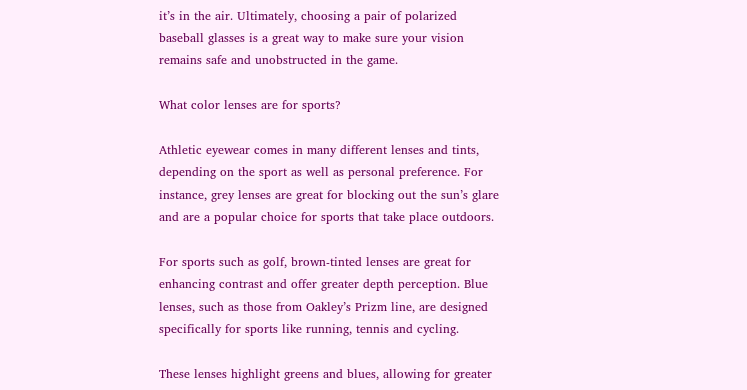it’s in the air. Ultimately, choosing a pair of polarized baseball glasses is a great way to make sure your vision remains safe and unobstructed in the game.

What color lenses are for sports?

Athletic eyewear comes in many different lenses and tints, depending on the sport as well as personal preference. For instance, grey lenses are great for blocking out the sun’s glare and are a popular choice for sports that take place outdoors.

For sports such as golf, brown-tinted lenses are great for enhancing contrast and offer greater depth perception. Blue lenses, such as those from Oakley’s Prizm line, are designed specifically for sports like running, tennis and cycling.

These lenses highlight greens and blues, allowing for greater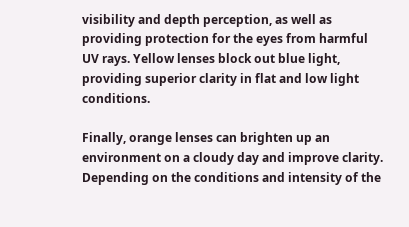visibility and depth perception, as well as providing protection for the eyes from harmful UV rays. Yellow lenses block out blue light, providing superior clarity in flat and low light conditions.

Finally, orange lenses can brighten up an environment on a cloudy day and improve clarity. Depending on the conditions and intensity of the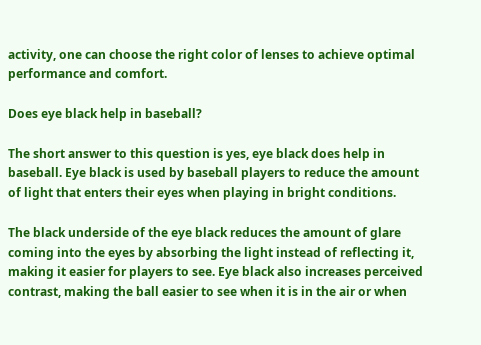activity, one can choose the right color of lenses to achieve optimal performance and comfort.

Does eye black help in baseball?

The short answer to this question is yes, eye black does help in baseball. Eye black is used by baseball players to reduce the amount of light that enters their eyes when playing in bright conditions.

The black underside of the eye black reduces the amount of glare coming into the eyes by absorbing the light instead of reflecting it, making it easier for players to see. Eye black also increases perceived contrast, making the ball easier to see when it is in the air or when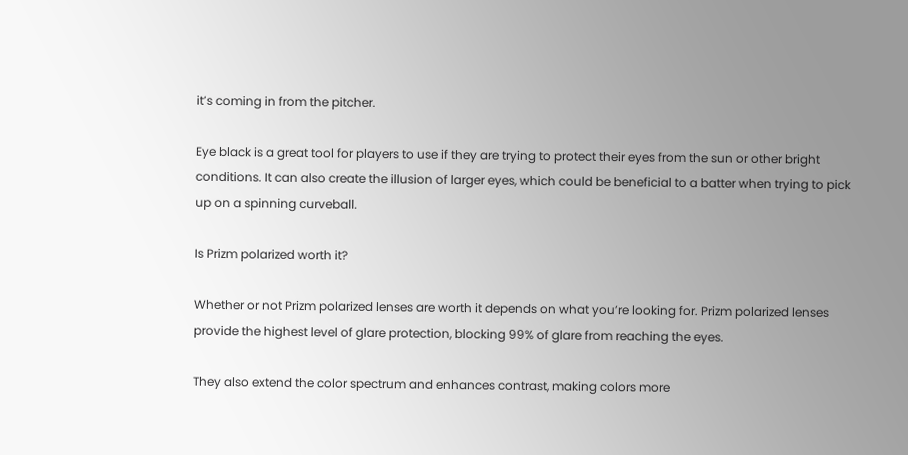it’s coming in from the pitcher.

Eye black is a great tool for players to use if they are trying to protect their eyes from the sun or other bright conditions. It can also create the illusion of larger eyes, which could be beneficial to a batter when trying to pick up on a spinning curveball.

Is Prizm polarized worth it?

Whether or not Prizm polarized lenses are worth it depends on what you’re looking for. Prizm polarized lenses provide the highest level of glare protection, blocking 99% of glare from reaching the eyes.

They also extend the color spectrum and enhances contrast, making colors more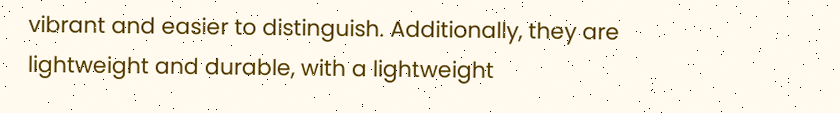vibrant and easier to distinguish. Additionally, they are lightweight and durable, with a lightweight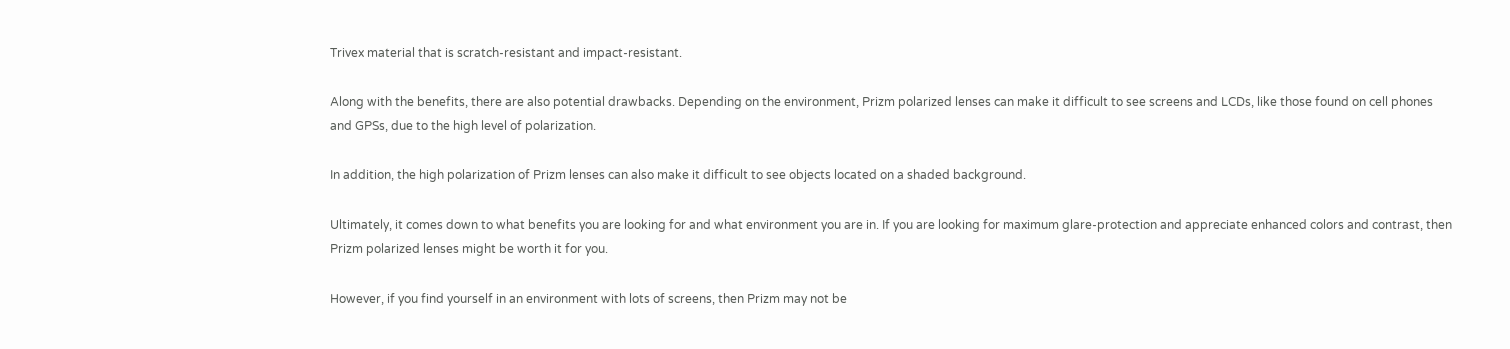Trivex material that is scratch-resistant and impact-resistant.

Along with the benefits, there are also potential drawbacks. Depending on the environment, Prizm polarized lenses can make it difficult to see screens and LCDs, like those found on cell phones and GPSs, due to the high level of polarization.

In addition, the high polarization of Prizm lenses can also make it difficult to see objects located on a shaded background.

Ultimately, it comes down to what benefits you are looking for and what environment you are in. If you are looking for maximum glare-protection and appreciate enhanced colors and contrast, then Prizm polarized lenses might be worth it for you.

However, if you find yourself in an environment with lots of screens, then Prizm may not be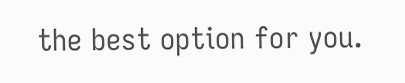the best option for you.